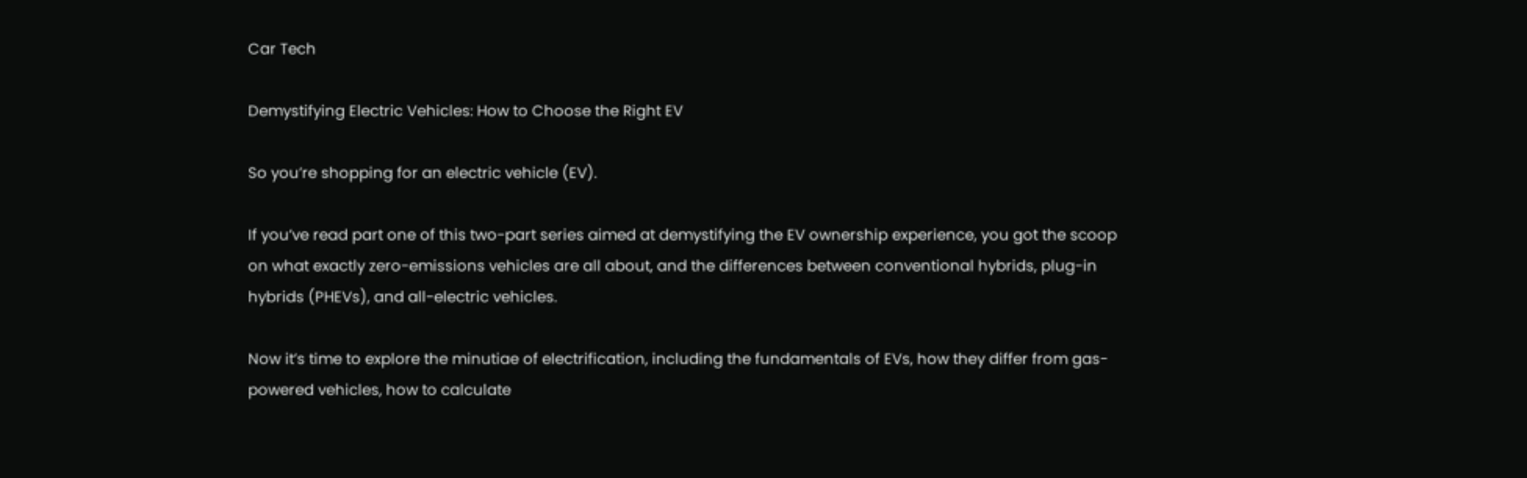Car Tech

Demystifying Electric Vehicles: How to Choose the Right EV

So you’re shopping for an electric vehicle (EV).

If you’ve read part one of this two-part series aimed at demystifying the EV ownership experience, you got the scoop on what exactly zero-emissions vehicles are all about, and the differences between conventional hybrids, plug-in hybrids (PHEVs), and all-electric vehicles.

Now it’s time to explore the minutiae of electrification, including the fundamentals of EVs, how they differ from gas-powered vehicles, how to calculate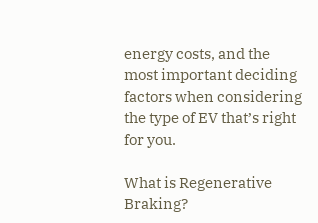energy costs, and the most important deciding factors when considering the type of EV that’s right for you.

What is Regenerative Braking?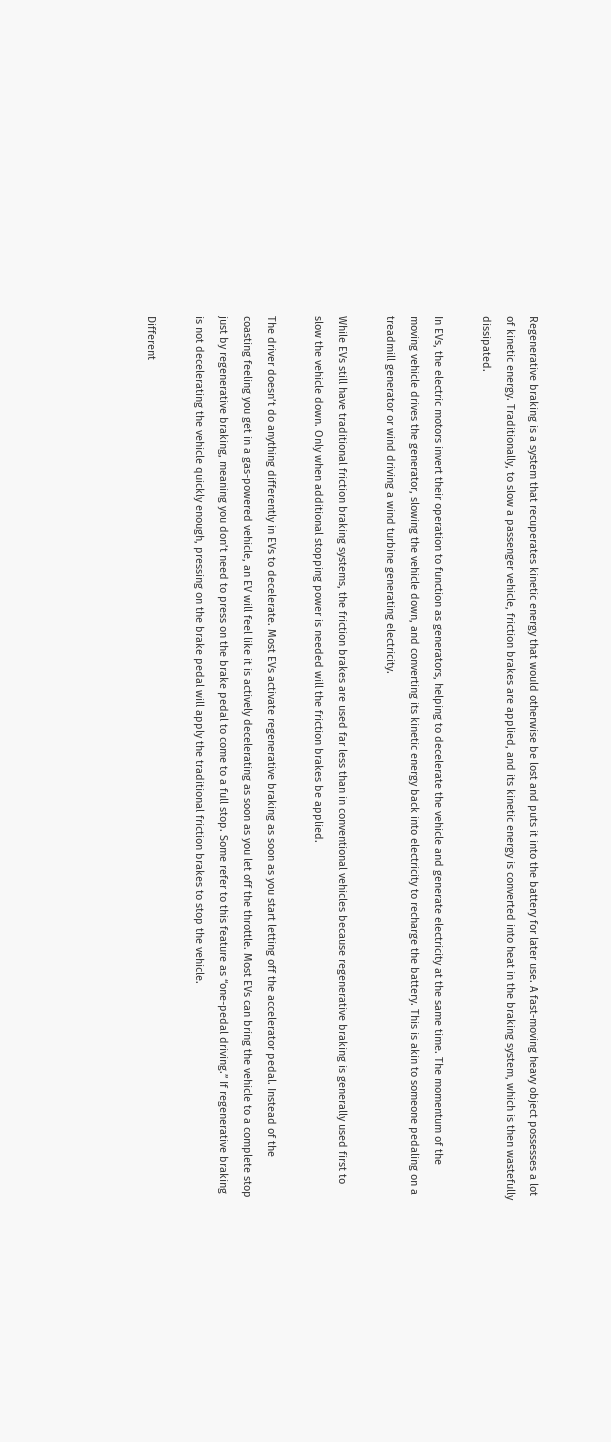Regenerative braking is a system that recuperates kinetic energy that would otherwise be lost and puts it into the battery for later use. A fast-moving heavy object possesses a lot of kinetic energy. Traditionally, to slow a passenger vehicle, friction brakes are applied, and its kinetic energy is converted into heat in the braking system, which is then wastefully dissipated.

In EVs, the electric motors invert their operation to function as generators, helping to decelerate the vehicle and generate electricity at the same time. The momentum of the moving vehicle drives the generator, slowing the vehicle down, and converting its kinetic energy back into electricity to recharge the battery. This is akin to someone pedaling on a treadmill generator or wind driving a wind turbine generating electricity.

While EVs still have traditional friction braking systems, the friction brakes are used far less than in conventional vehicles because regenerative braking is generally used first to slow the vehicle down. Only when additional stopping power is needed will the friction brakes be applied.

The driver doesn’t do anything differently in EVs to decelerate. Most EVs activate regenerative braking as soon as you start letting off the accelerator pedal. Instead of the coasting feeling you get in a gas-powered vehicle, an EV will feel like it is actively decelerating as soon as you let off the throttle. Most EVs can bring the vehicle to a complete stop just by regenerative braking, meaning you don’t need to press on the brake pedal to come to a full stop. Some refer to this feature as “one-pedal driving.” If regenerative braking is not decelerating the vehicle quickly enough, pressing on the brake pedal will apply the traditional friction brakes to stop the vehicle.

Different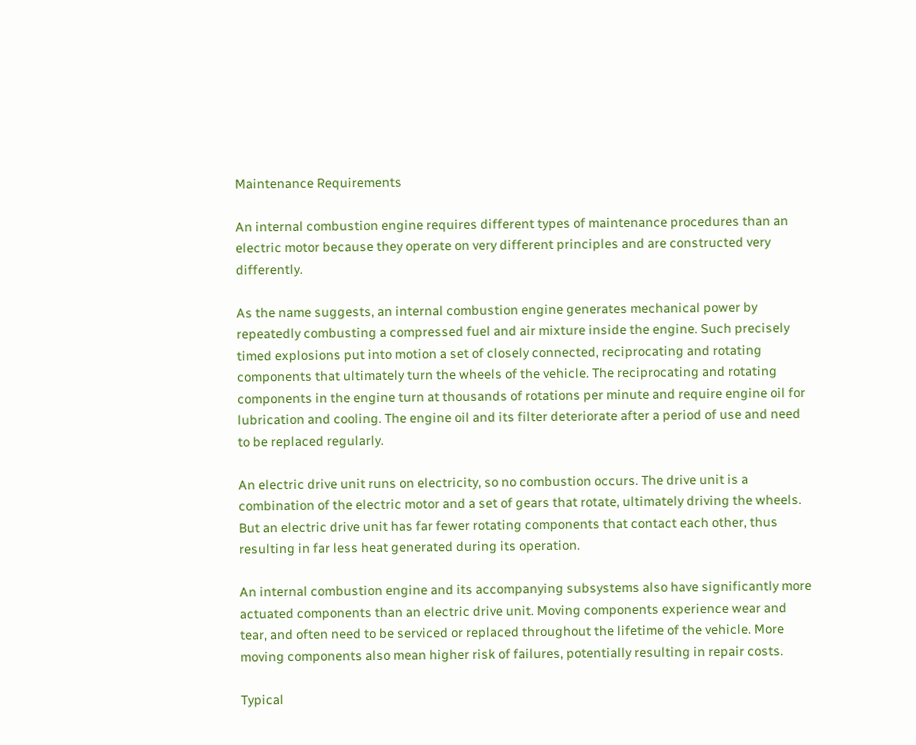Maintenance Requirements

An internal combustion engine requires different types of maintenance procedures than an electric motor because they operate on very different principles and are constructed very differently.

As the name suggests, an internal combustion engine generates mechanical power by repeatedly combusting a compressed fuel and air mixture inside the engine. Such precisely timed explosions put into motion a set of closely connected, reciprocating and rotating components that ultimately turn the wheels of the vehicle. The reciprocating and rotating components in the engine turn at thousands of rotations per minute and require engine oil for lubrication and cooling. The engine oil and its filter deteriorate after a period of use and need to be replaced regularly.

An electric drive unit runs on electricity, so no combustion occurs. The drive unit is a combination of the electric motor and a set of gears that rotate, ultimately driving the wheels. But an electric drive unit has far fewer rotating components that contact each other, thus resulting in far less heat generated during its operation.

An internal combustion engine and its accompanying subsystems also have significantly more actuated components than an electric drive unit. Moving components experience wear and tear, and often need to be serviced or replaced throughout the lifetime of the vehicle. More moving components also mean higher risk of failures, potentially resulting in repair costs.

Typical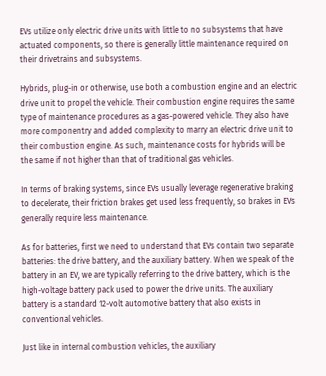EVs utilize only electric drive units with little to no subsystems that have actuated components, so there is generally little maintenance required on their drivetrains and subsystems.

Hybrids, plug-in or otherwise, use both a combustion engine and an electric drive unit to propel the vehicle. Their combustion engine requires the same type of maintenance procedures as a gas-powered vehicle. They also have more componentry and added complexity to marry an electric drive unit to their combustion engine. As such, maintenance costs for hybrids will be the same if not higher than that of traditional gas vehicles.

In terms of braking systems, since EVs usually leverage regenerative braking to decelerate, their friction brakes get used less frequently, so brakes in EVs generally require less maintenance.

As for batteries, first we need to understand that EVs contain two separate batteries: the drive battery, and the auxiliary battery. When we speak of the battery in an EV, we are typically referring to the drive battery, which is the high-voltage battery pack used to power the drive units. The auxiliary battery is a standard 12-volt automotive battery that also exists in conventional vehicles.

Just like in internal combustion vehicles, the auxiliary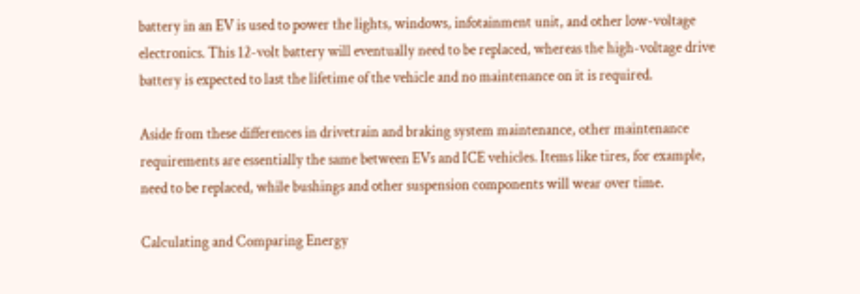battery in an EV is used to power the lights, windows, infotainment unit, and other low-voltage electronics. This 12-volt battery will eventually need to be replaced, whereas the high-voltage drive battery is expected to last the lifetime of the vehicle and no maintenance on it is required.

Aside from these differences in drivetrain and braking system maintenance, other maintenance requirements are essentially the same between EVs and ICE vehicles. Items like tires, for example, need to be replaced, while bushings and other suspension components will wear over time.

Calculating and Comparing Energy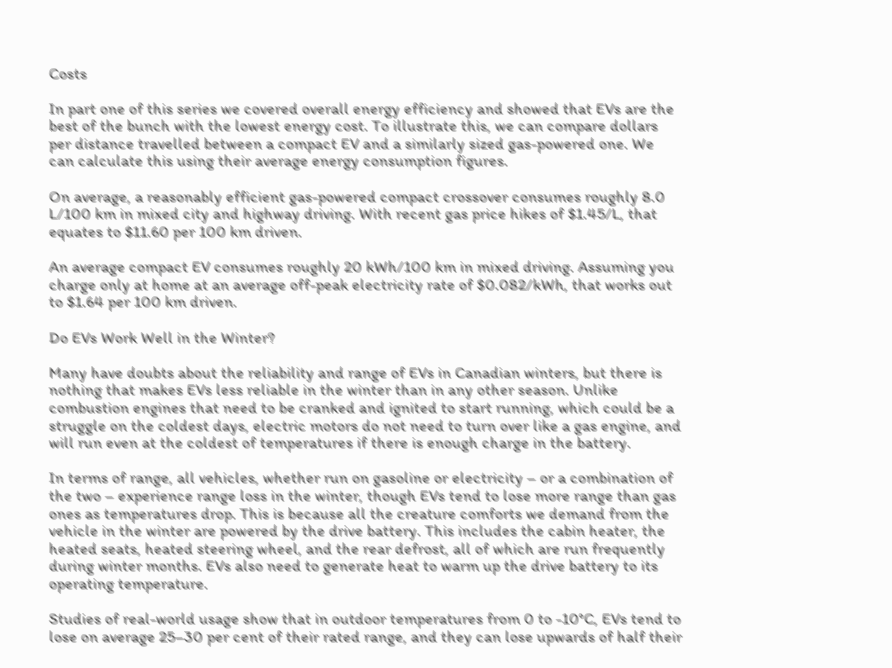Costs

In part one of this series we covered overall energy efficiency and showed that EVs are the best of the bunch with the lowest energy cost. To illustrate this, we can compare dollars per distance travelled between a compact EV and a similarly sized gas-powered one. We can calculate this using their average energy consumption figures.

On average, a reasonably efficient gas-powered compact crossover consumes roughly 8.0 L/100 km in mixed city and highway driving. With recent gas price hikes of $1.45/L, that equates to $11.60 per 100 km driven.

An average compact EV consumes roughly 20 kWh/100 km in mixed driving. Assuming you charge only at home at an average off-peak electricity rate of $0.082/kWh, that works out to $1.64 per 100 km driven.

Do EVs Work Well in the Winter?

Many have doubts about the reliability and range of EVs in Canadian winters, but there is nothing that makes EVs less reliable in the winter than in any other season. Unlike combustion engines that need to be cranked and ignited to start running, which could be a struggle on the coldest days, electric motors do not need to turn over like a gas engine, and will run even at the coldest of temperatures if there is enough charge in the battery.

In terms of range, all vehicles, whether run on gasoline or electricity – or a combination of the two – experience range loss in the winter, though EVs tend to lose more range than gas ones as temperatures drop. This is because all the creature comforts we demand from the vehicle in the winter are powered by the drive battery. This includes the cabin heater, the heated seats, heated steering wheel, and the rear defrost, all of which are run frequently during winter months. EVs also need to generate heat to warm up the drive battery to its operating temperature.

Studies of real-world usage show that in outdoor temperatures from 0 to -10°C, EVs tend to lose on average 25–30 per cent of their rated range, and they can lose upwards of half their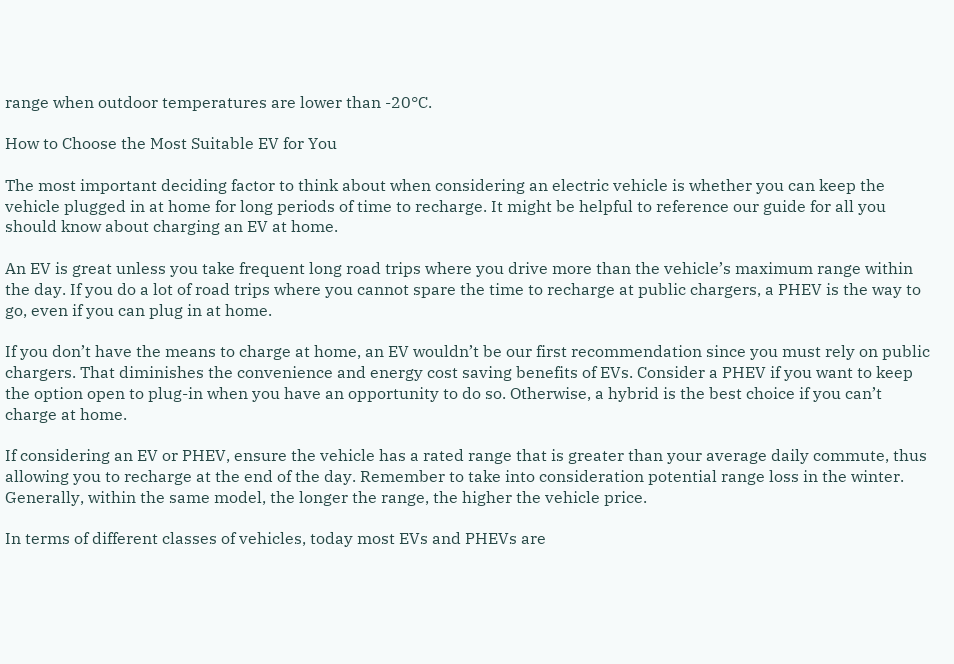range when outdoor temperatures are lower than -20°C.

How to Choose the Most Suitable EV for You

The most important deciding factor to think about when considering an electric vehicle is whether you can keep the vehicle plugged in at home for long periods of time to recharge. It might be helpful to reference our guide for all you should know about charging an EV at home.

An EV is great unless you take frequent long road trips where you drive more than the vehicle’s maximum range within the day. If you do a lot of road trips where you cannot spare the time to recharge at public chargers, a PHEV is the way to go, even if you can plug in at home.

If you don’t have the means to charge at home, an EV wouldn’t be our first recommendation since you must rely on public chargers. That diminishes the convenience and energy cost saving benefits of EVs. Consider a PHEV if you want to keep the option open to plug-in when you have an opportunity to do so. Otherwise, a hybrid is the best choice if you can’t charge at home.

If considering an EV or PHEV, ensure the vehicle has a rated range that is greater than your average daily commute, thus allowing you to recharge at the end of the day. Remember to take into consideration potential range loss in the winter. Generally, within the same model, the longer the range, the higher the vehicle price.

In terms of different classes of vehicles, today most EVs and PHEVs are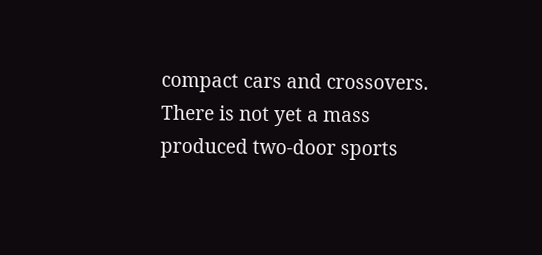compact cars and crossovers. There is not yet a mass produced two-door sports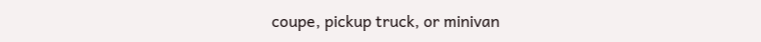coupe, pickup truck, or minivan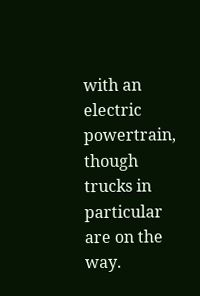with an electric powertrain, though trucks in particular are on the way.